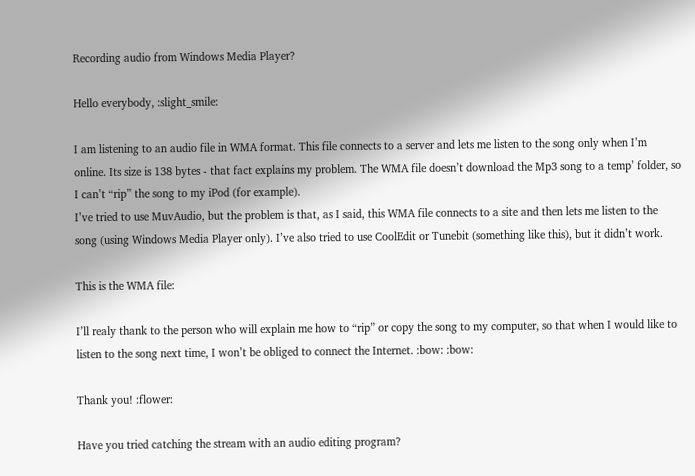Recording audio from Windows Media Player?

Hello everybody, :slight_smile:

I am listening to an audio file in WMA format. This file connects to a server and lets me listen to the song only when I’m online. Its size is 138 bytes - that fact explains my problem. The WMA file doesn’t download the Mp3 song to a temp’ folder, so I can’t “rip” the song to my iPod (for example).
I’ve tried to use MuvAudio, but the problem is that, as I said, this WMA file connects to a site and then lets me listen to the song (using Windows Media Player only). I’ve also tried to use CoolEdit or Tunebit (something like this), but it didn’t work.

This is the WMA file:

I’ll realy thank to the person who will explain me how to “rip” or copy the song to my computer, so that when I would like to listen to the song next time, I won’t be obliged to connect the Internet. :bow: :bow:

Thank you! :flower:

Have you tried catching the stream with an audio editing program?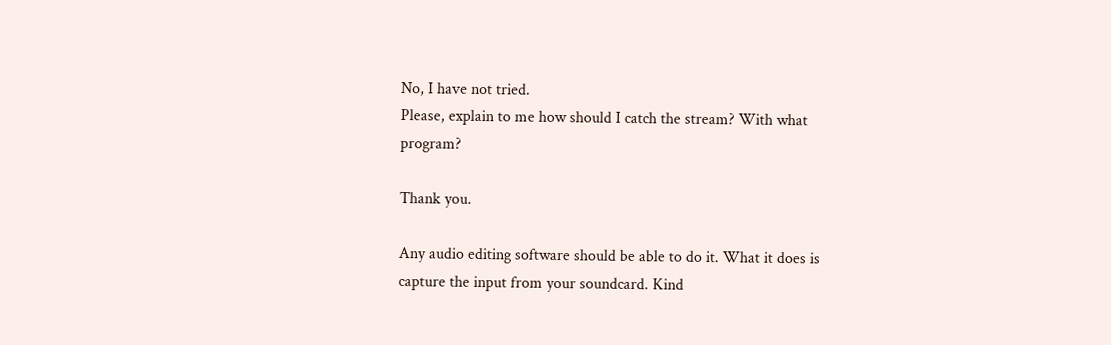No, I have not tried.
Please, explain to me how should I catch the stream? With what program?

Thank you.

Any audio editing software should be able to do it. What it does is capture the input from your soundcard. Kind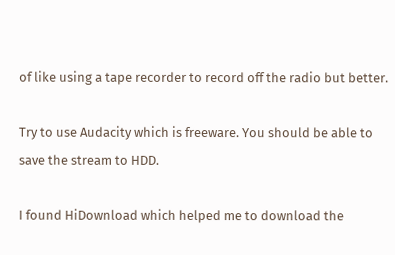of like using a tape recorder to record off the radio but better.

Try to use Audacity which is freeware. You should be able to save the stream to HDD.

I found HiDownload which helped me to download the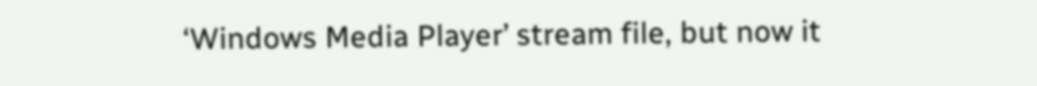‘Windows Media Player’ stream file, but now it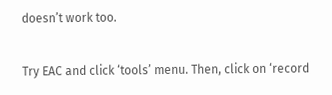doesn’t work too.

Try EAC and click ‘tools’ menu. Then, click on ‘record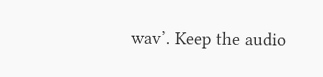wav’. Keep the audio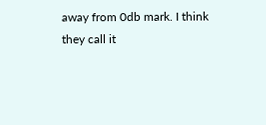away from 0db mark. I think they call it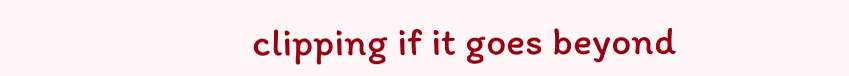clipping if it goes beyond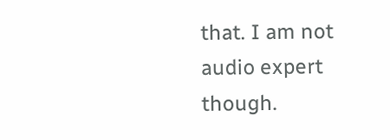that. I am not audio expert though.